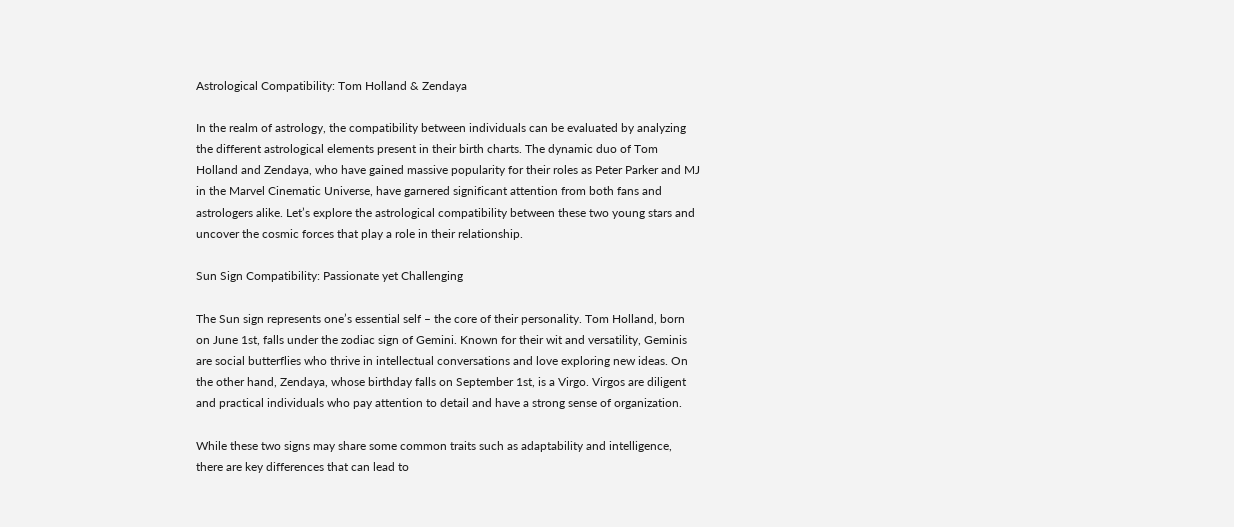Astrological Compatibility: Tom Holland & Zendaya

In the realm of astrology, the compatibility between individuals can be evaluated by analyzing the different astrological elements present in their birth charts. The dynamic duo of Tom Holland and Zendaya, who have gained massive popularity for their roles as Peter Parker and MJ in the Marvel Cinematic Universe, have garnered significant attention from both fans and astrologers alike. Let’s explore the astrological compatibility between these two young stars and uncover the cosmic forces that play a role in their relationship.

Sun Sign Compatibility: Passionate yet Challenging

The Sun sign represents one’s essential self – the core of their personality. Tom Holland, born on June 1st, falls under the zodiac sign of Gemini. Known for their wit and versatility, Geminis are social butterflies who thrive in intellectual conversations and love exploring new ideas. On the other hand, Zendaya, whose birthday falls on September 1st, is a Virgo. Virgos are diligent and practical individuals who pay attention to detail and have a strong sense of organization.

While these two signs may share some common traits such as adaptability and intelligence, there are key differences that can lead to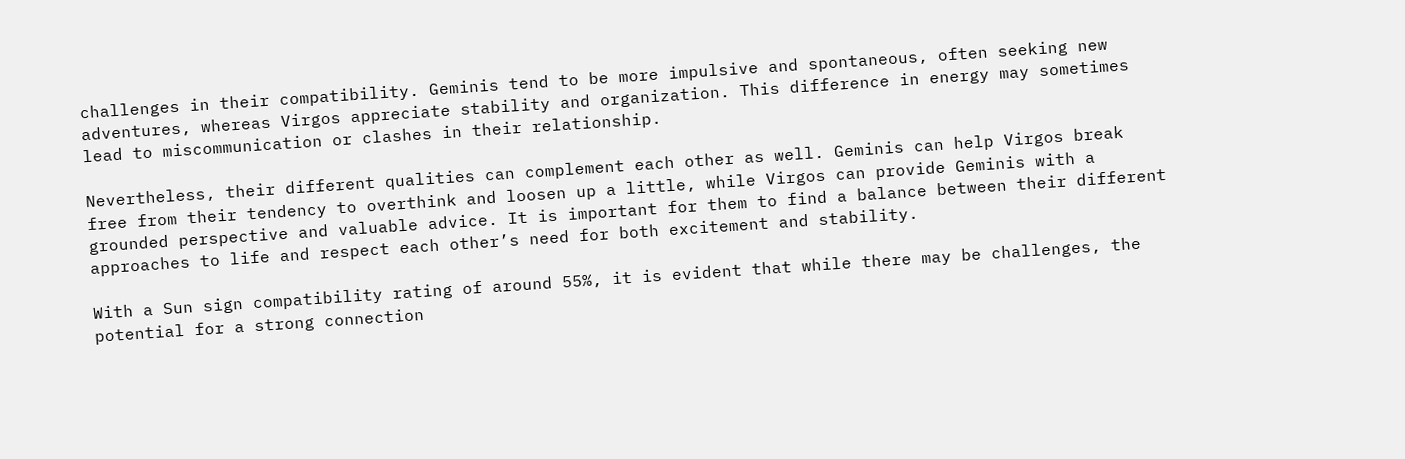challenges in their compatibility. Geminis tend to be more impulsive and spontaneous, often seeking new adventures, whereas Virgos appreciate stability and organization. This difference in energy may sometimes lead to miscommunication or clashes in their relationship.

Nevertheless, their different qualities can complement each other as well. Geminis can help Virgos break free from their tendency to overthink and loosen up a little, while Virgos can provide Geminis with a grounded perspective and valuable advice. It is important for them to find a balance between their different approaches to life and respect each other’s need for both excitement and stability.

With a Sun sign compatibility rating of around 55%, it is evident that while there may be challenges, the potential for a strong connection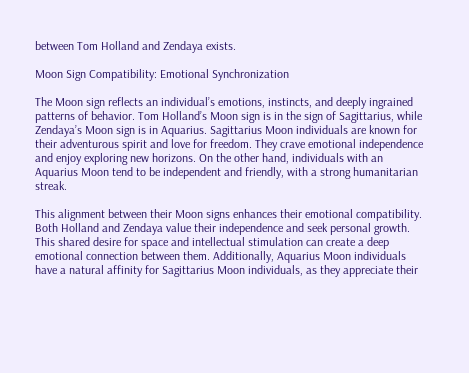between Tom Holland and Zendaya exists.

Moon Sign Compatibility: Emotional Synchronization

The Moon sign reflects an individual’s emotions, instincts, and deeply ingrained patterns of behavior. Tom Holland’s Moon sign is in the sign of Sagittarius, while Zendaya’s Moon sign is in Aquarius. Sagittarius Moon individuals are known for their adventurous spirit and love for freedom. They crave emotional independence and enjoy exploring new horizons. On the other hand, individuals with an Aquarius Moon tend to be independent and friendly, with a strong humanitarian streak.

This alignment between their Moon signs enhances their emotional compatibility. Both Holland and Zendaya value their independence and seek personal growth. This shared desire for space and intellectual stimulation can create a deep emotional connection between them. Additionally, Aquarius Moon individuals have a natural affinity for Sagittarius Moon individuals, as they appreciate their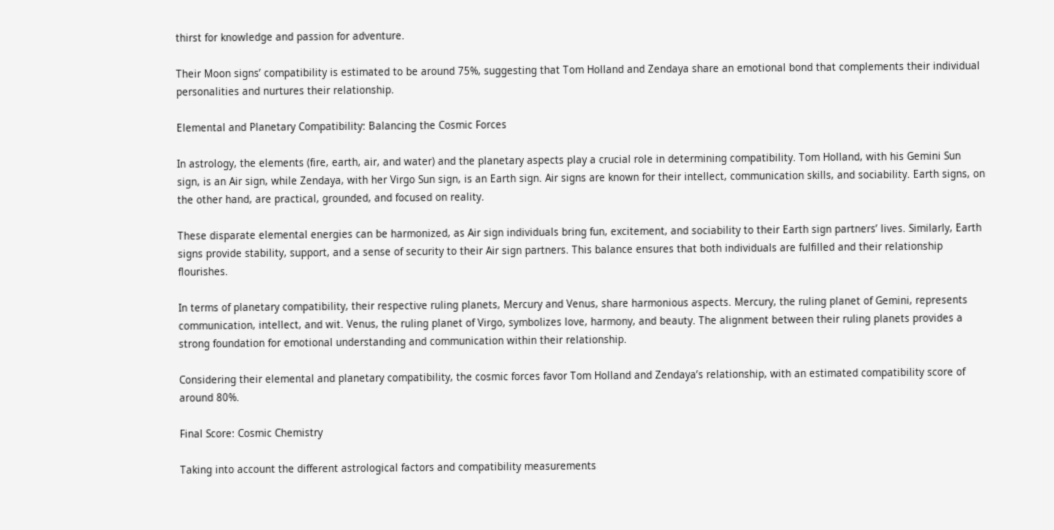thirst for knowledge and passion for adventure.

Their Moon signs’ compatibility is estimated to be around 75%, suggesting that Tom Holland and Zendaya share an emotional bond that complements their individual personalities and nurtures their relationship.

Elemental and Planetary Compatibility: Balancing the Cosmic Forces

In astrology, the elements (fire, earth, air, and water) and the planetary aspects play a crucial role in determining compatibility. Tom Holland, with his Gemini Sun sign, is an Air sign, while Zendaya, with her Virgo Sun sign, is an Earth sign. Air signs are known for their intellect, communication skills, and sociability. Earth signs, on the other hand, are practical, grounded, and focused on reality.

These disparate elemental energies can be harmonized, as Air sign individuals bring fun, excitement, and sociability to their Earth sign partners’ lives. Similarly, Earth signs provide stability, support, and a sense of security to their Air sign partners. This balance ensures that both individuals are fulfilled and their relationship flourishes.

In terms of planetary compatibility, their respective ruling planets, Mercury and Venus, share harmonious aspects. Mercury, the ruling planet of Gemini, represents communication, intellect, and wit. Venus, the ruling planet of Virgo, symbolizes love, harmony, and beauty. The alignment between their ruling planets provides a strong foundation for emotional understanding and communication within their relationship.

Considering their elemental and planetary compatibility, the cosmic forces favor Tom Holland and Zendaya’s relationship, with an estimated compatibility score of around 80%.

Final Score: Cosmic Chemistry

Taking into account the different astrological factors and compatibility measurements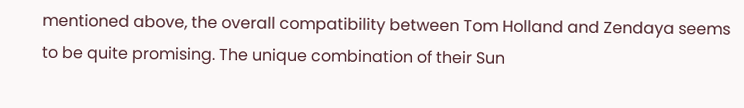mentioned above, the overall compatibility between Tom Holland and Zendaya seems to be quite promising. The unique combination of their Sun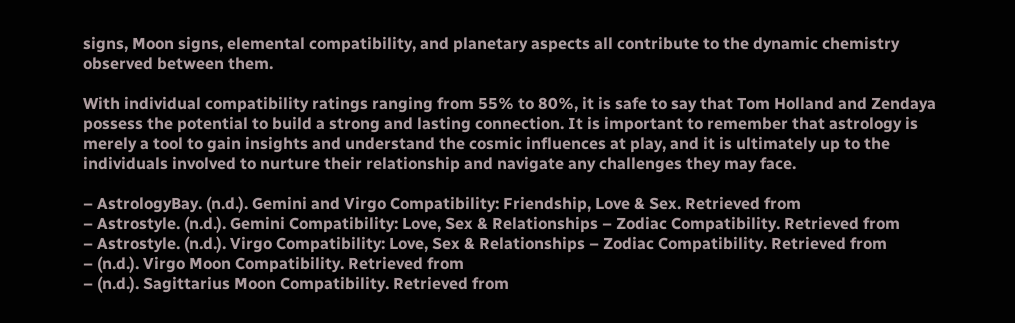signs, Moon signs, elemental compatibility, and planetary aspects all contribute to the dynamic chemistry observed between them.

With individual compatibility ratings ranging from 55% to 80%, it is safe to say that Tom Holland and Zendaya possess the potential to build a strong and lasting connection. It is important to remember that astrology is merely a tool to gain insights and understand the cosmic influences at play, and it is ultimately up to the individuals involved to nurture their relationship and navigate any challenges they may face.

– AstrologyBay. (n.d.). Gemini and Virgo Compatibility: Friendship, Love & Sex. Retrieved from
– Astrostyle. (n.d.). Gemini Compatibility: Love, Sex & Relationships – Zodiac Compatibility. Retrieved from
– Astrostyle. (n.d.). Virgo Compatibility: Love, Sex & Relationships – Zodiac Compatibility. Retrieved from
– (n.d.). Virgo Moon Compatibility. Retrieved from
– (n.d.). Sagittarius Moon Compatibility. Retrieved from